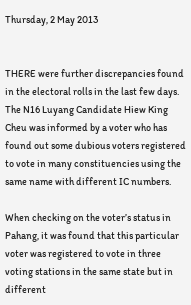Thursday, 2 May 2013


THERE were further discrepancies found in the electoral rolls in the last few days. The N16 Luyang Candidate Hiew King Cheu was informed by a voter who has found out some dubious voters registered to vote in many constituencies using the same name with different IC numbers.

When checking on the voter’s status in Pahang, it was found that this particular voter was registered to vote in three voting stations in the same state but in different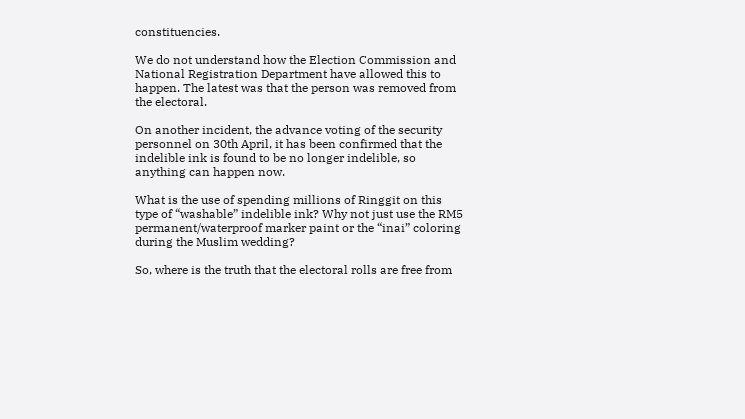constituencies.

We do not understand how the Election Commission and National Registration Department have allowed this to happen. The latest was that the person was removed from the electoral.

On another incident, the advance voting of the security personnel on 30th April, it has been confirmed that the indelible ink is found to be no longer indelible, so anything can happen now.

What is the use of spending millions of Ringgit on this type of “washable” indelible ink? Why not just use the RM5 permanent/waterproof marker paint or the “inai” coloring during the Muslim wedding?

So, where is the truth that the electoral rolls are free from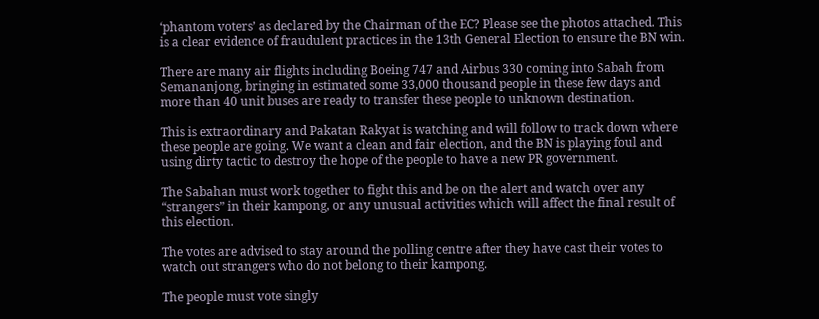‘phantom voters’ as declared by the Chairman of the EC? Please see the photos attached. This is a clear evidence of fraudulent practices in the 13th General Election to ensure the BN win.

There are many air flights including Boeing 747 and Airbus 330 coming into Sabah from Semananjong, bringing in estimated some 33,000 thousand people in these few days and more than 40 unit buses are ready to transfer these people to unknown destination.

This is extraordinary and Pakatan Rakyat is watching and will follow to track down where these people are going. We want a clean and fair election, and the BN is playing foul and using dirty tactic to destroy the hope of the people to have a new PR government.

The Sabahan must work together to fight this and be on the alert and watch over any “strangers” in their kampong, or any unusual activities which will affect the final result of this election.

The votes are advised to stay around the polling centre after they have cast their votes to watch out strangers who do not belong to their kampong.

The people must vote singly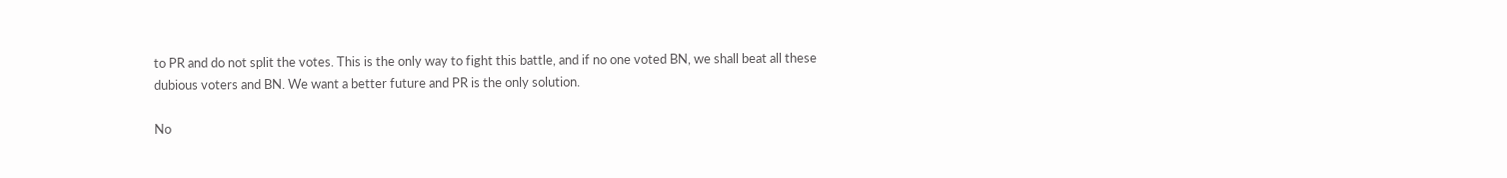to PR and do not split the votes. This is the only way to fight this battle, and if no one voted BN, we shall beat all these dubious voters and BN. We want a better future and PR is the only solution.

No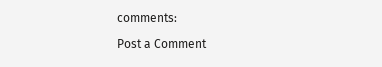comments:

Post a Comment